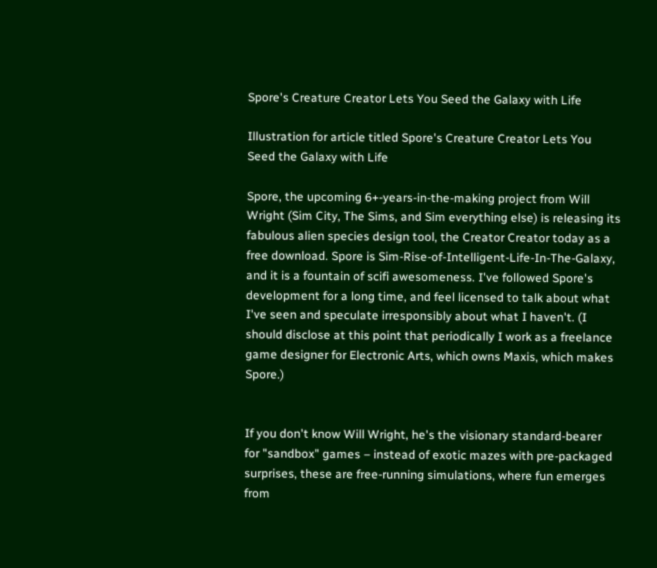Spore's Creature Creator Lets You Seed the Galaxy with Life

Illustration for article titled Spore's Creature Creator Lets You Seed the Galaxy with Life

Spore, the upcoming 6+-years-in-the-making project from Will Wright (Sim City, The Sims, and Sim everything else) is releasing its fabulous alien species design tool, the Creator Creator today as a free download. Spore is Sim-Rise-of-Intelligent-Life-In-The-Galaxy, and it is a fountain of scifi awesomeness. I've followed Spore's development for a long time, and feel licensed to talk about what I've seen and speculate irresponsibly about what I haven't. (I should disclose at this point that periodically I work as a freelance game designer for Electronic Arts, which owns Maxis, which makes Spore.)


If you don't know Will Wright, he's the visionary standard-bearer for "sandbox" games – instead of exotic mazes with pre-packaged surprises, these are free-running simulations, where fun emerges from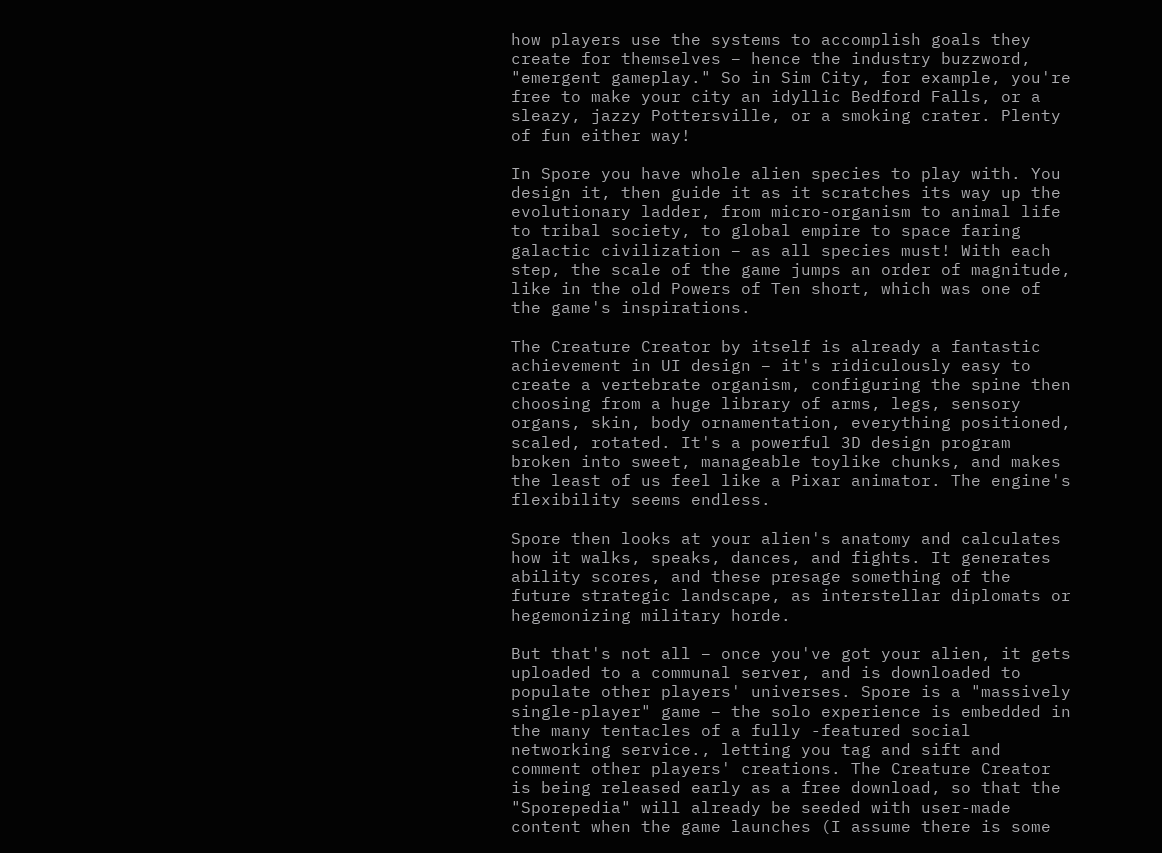how players use the systems to accomplish goals they create for themselves – hence the industry buzzword, "emergent gameplay." So in Sim City, for example, you're free to make your city an idyllic Bedford Falls, or a sleazy, jazzy Pottersville, or a smoking crater. Plenty of fun either way!

In Spore you have whole alien species to play with. You design it, then guide it as it scratches its way up the evolutionary ladder, from micro-organism to animal life to tribal society, to global empire to space faring galactic civilization – as all species must! With each step, the scale of the game jumps an order of magnitude, like in the old Powers of Ten short, which was one of the game's inspirations.

The Creature Creator by itself is already a fantastic achievement in UI design – it's ridiculously easy to create a vertebrate organism, configuring the spine then choosing from a huge library of arms, legs, sensory organs, skin, body ornamentation, everything positioned, scaled, rotated. It's a powerful 3D design program broken into sweet, manageable toylike chunks, and makes the least of us feel like a Pixar animator. The engine's flexibility seems endless.

Spore then looks at your alien's anatomy and calculates how it walks, speaks, dances, and fights. It generates ability scores, and these presage something of the future strategic landscape, as interstellar diplomats or hegemonizing military horde.

But that's not all – once you've got your alien, it gets uploaded to a communal server, and is downloaded to populate other players' universes. Spore is a "massively single-player" game – the solo experience is embedded in the many tentacles of a fully -featured social networking service., letting you tag and sift and comment other players' creations. The Creature Creator is being released early as a free download, so that the "Sporepedia" will already be seeded with user-made content when the game launches (I assume there is some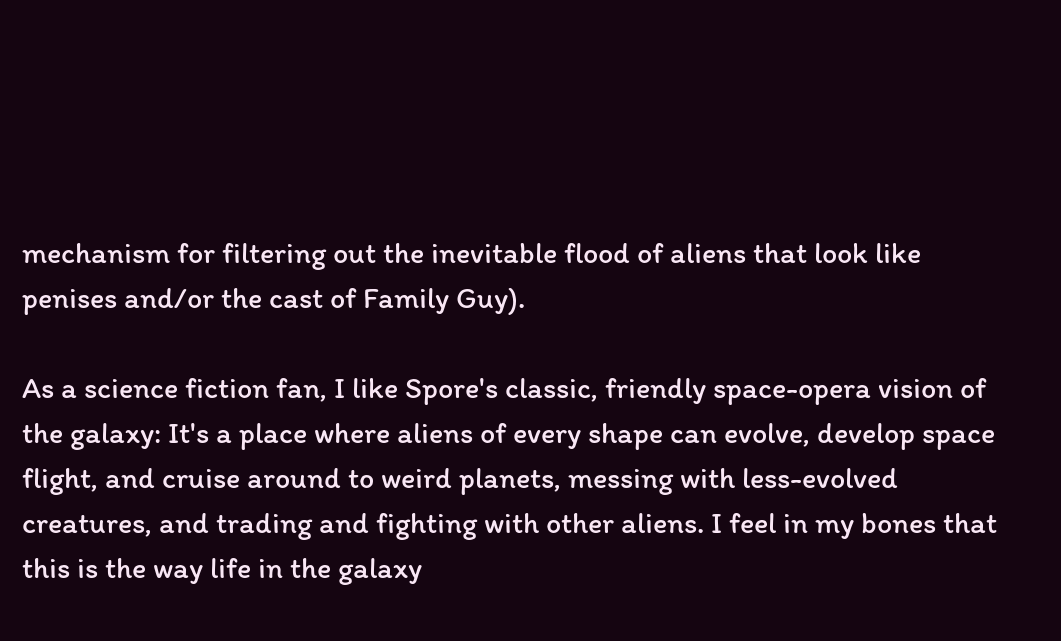mechanism for filtering out the inevitable flood of aliens that look like penises and/or the cast of Family Guy).

As a science fiction fan, I like Spore's classic, friendly space-opera vision of the galaxy: It's a place where aliens of every shape can evolve, develop space flight, and cruise around to weird planets, messing with less-evolved creatures, and trading and fighting with other aliens. I feel in my bones that this is the way life in the galaxy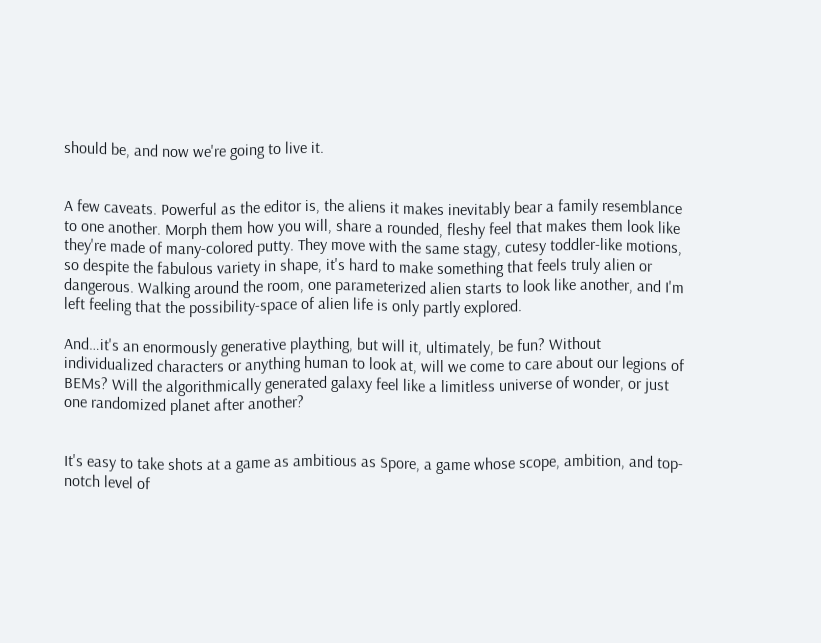should be, and now we're going to live it.


A few caveats. Powerful as the editor is, the aliens it makes inevitably bear a family resemblance to one another. Morph them how you will, share a rounded, fleshy feel that makes them look like they're made of many-colored putty. They move with the same stagy, cutesy toddler-like motions, so despite the fabulous variety in shape, it's hard to make something that feels truly alien or dangerous. Walking around the room, one parameterized alien starts to look like another, and I'm left feeling that the possibility-space of alien life is only partly explored.

And…it's an enormously generative plaything, but will it, ultimately, be fun? Without individualized characters or anything human to look at, will we come to care about our legions of BEMs? Will the algorithmically generated galaxy feel like a limitless universe of wonder, or just one randomized planet after another?


It's easy to take shots at a game as ambitious as Spore, a game whose scope, ambition, and top-notch level of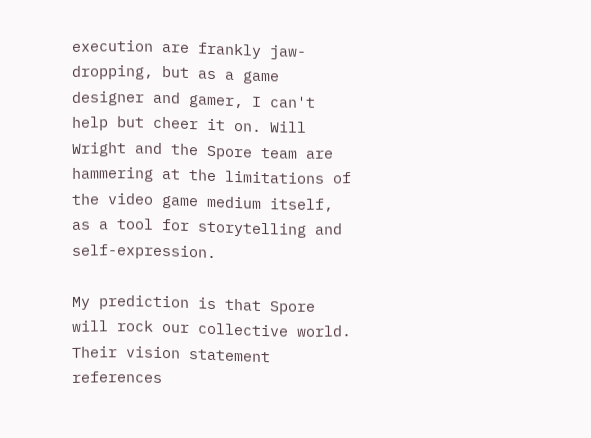execution are frankly jaw-dropping, but as a game designer and gamer, I can't help but cheer it on. Will Wright and the Spore team are hammering at the limitations of the video game medium itself, as a tool for storytelling and self-expression.

My prediction is that Spore will rock our collective world. Their vision statement references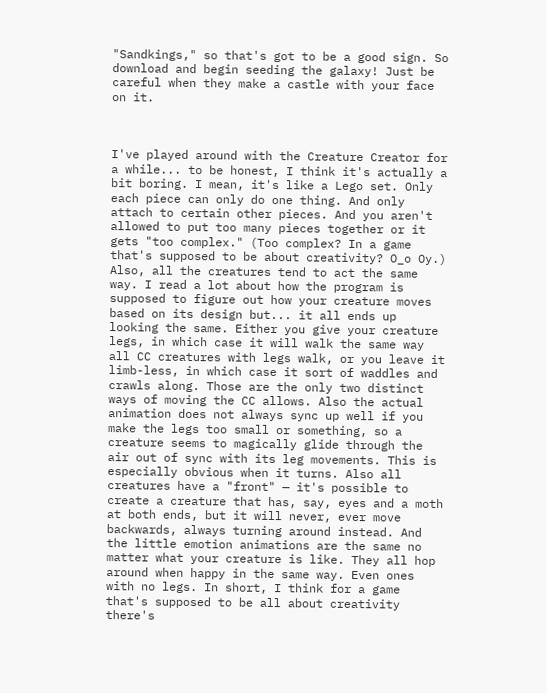"Sandkings," so that's got to be a good sign. So download and begin seeding the galaxy! Just be careful when they make a castle with your face on it.



I've played around with the Creature Creator for a while... to be honest, I think it's actually a bit boring. I mean, it's like a Lego set. Only each piece can only do one thing. And only attach to certain other pieces. And you aren't allowed to put too many pieces together or it gets "too complex." (Too complex? In a game that's supposed to be about creativity? O_o Oy.) Also, all the creatures tend to act the same way. I read a lot about how the program is supposed to figure out how your creature moves based on its design but... it all ends up looking the same. Either you give your creature legs, in which case it will walk the same way all CC creatures with legs walk, or you leave it limb-less, in which case it sort of waddles and crawls along. Those are the only two distinct ways of moving the CC allows. Also the actual animation does not always sync up well if you make the legs too small or something, so a creature seems to magically glide through the air out of sync with its leg movements. This is especially obvious when it turns. Also all creatures have a "front" — it's possible to create a creature that has, say, eyes and a moth at both ends, but it will never, ever move backwards, always turning around instead. And the little emotion animations are the same no matter what your creature is like. They all hop around when happy in the same way. Even ones with no legs. In short, I think for a game that's supposed to be all about creativity there's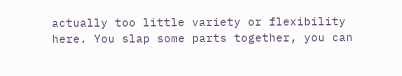actually too little variety or flexibility here. You slap some parts together, you can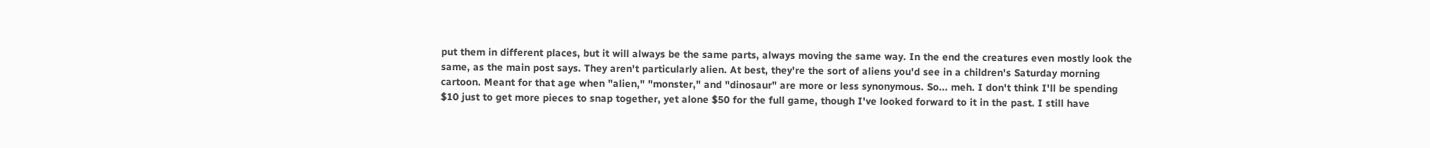put them in different places, but it will always be the same parts, always moving the same way. In the end the creatures even mostly look the same, as the main post says. They aren't particularly alien. At best, they're the sort of aliens you'd see in a children's Saturday morning cartoon. Meant for that age when "alien," "monster," and "dinosaur" are more or less synonymous. So... meh. I don't think I'll be spending $10 just to get more pieces to snap together, yet alone $50 for the full game, though I've looked forward to it in the past. I still have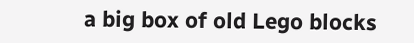a big box of old Lego blocks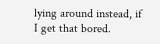lying around instead, if I get that bored.